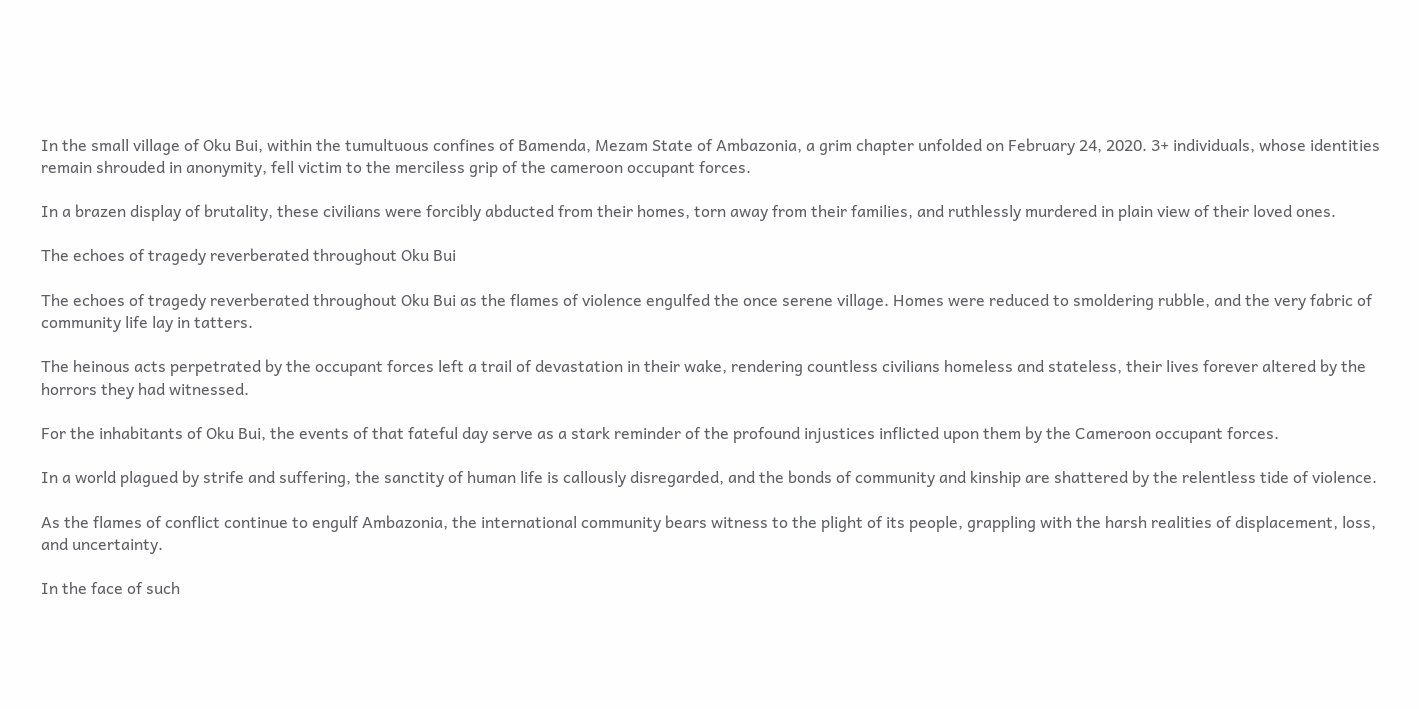In the small village of Oku Bui, within the tumultuous confines of Bamenda, Mezam State of Ambazonia, a grim chapter unfolded on February 24, 2020. 3+ individuals, whose identities remain shrouded in anonymity, fell victim to the merciless grip of the cameroon occupant forces.

In a brazen display of brutality, these civilians were forcibly abducted from their homes, torn away from their families, and ruthlessly murdered in plain view of their loved ones.

The echoes of tragedy reverberated throughout Oku Bui

The echoes of tragedy reverberated throughout Oku Bui as the flames of violence engulfed the once serene village. Homes were reduced to smoldering rubble, and the very fabric of community life lay in tatters.

The heinous acts perpetrated by the occupant forces left a trail of devastation in their wake, rendering countless civilians homeless and stateless, their lives forever altered by the horrors they had witnessed.

For the inhabitants of Oku Bui, the events of that fateful day serve as a stark reminder of the profound injustices inflicted upon them by the Cameroon occupant forces.

In a world plagued by strife and suffering, the sanctity of human life is callously disregarded, and the bonds of community and kinship are shattered by the relentless tide of violence.

As the flames of conflict continue to engulf Ambazonia, the international community bears witness to the plight of its people, grappling with the harsh realities of displacement, loss, and uncertainty.

In the face of such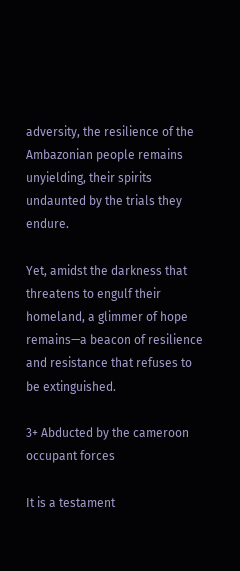adversity, the resilience of the Ambazonian people remains unyielding, their spirits undaunted by the trials they endure.

Yet, amidst the darkness that threatens to engulf their homeland, a glimmer of hope remains—a beacon of resilience and resistance that refuses to be extinguished.

3+ Abducted by the cameroon occupant forces

It is a testament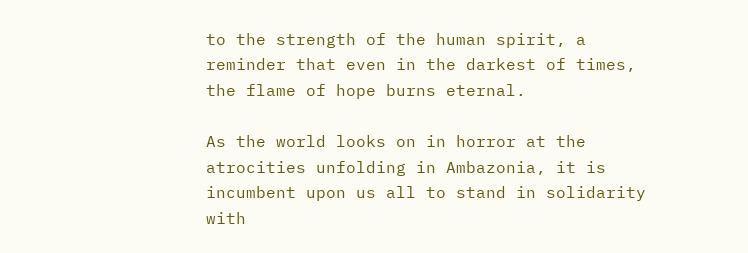to the strength of the human spirit, a reminder that even in the darkest of times, the flame of hope burns eternal.

As the world looks on in horror at the atrocities unfolding in Ambazonia, it is incumbent upon us all to stand in solidarity with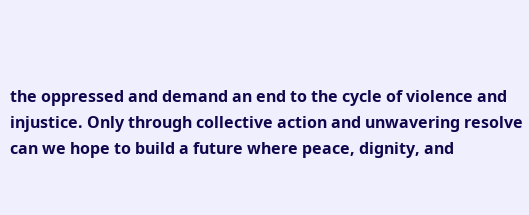the oppressed and demand an end to the cycle of violence and injustice. Only through collective action and unwavering resolve can we hope to build a future where peace, dignity, and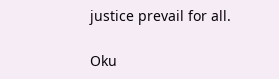justice prevail for all.

Oku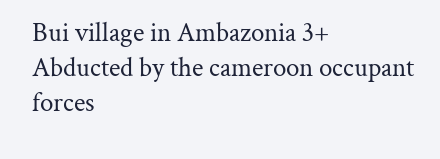Bui village in Ambazonia 3+ Abducted by the cameroon occupant forces